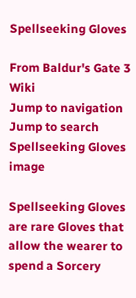Spellseeking Gloves

From Baldur's Gate 3 Wiki
Jump to navigation Jump to search
Spellseeking Gloves image

Spellseeking Gloves are rare Gloves that allow the wearer to spend a Sorcery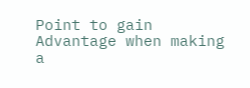Point to gain Advantage when making a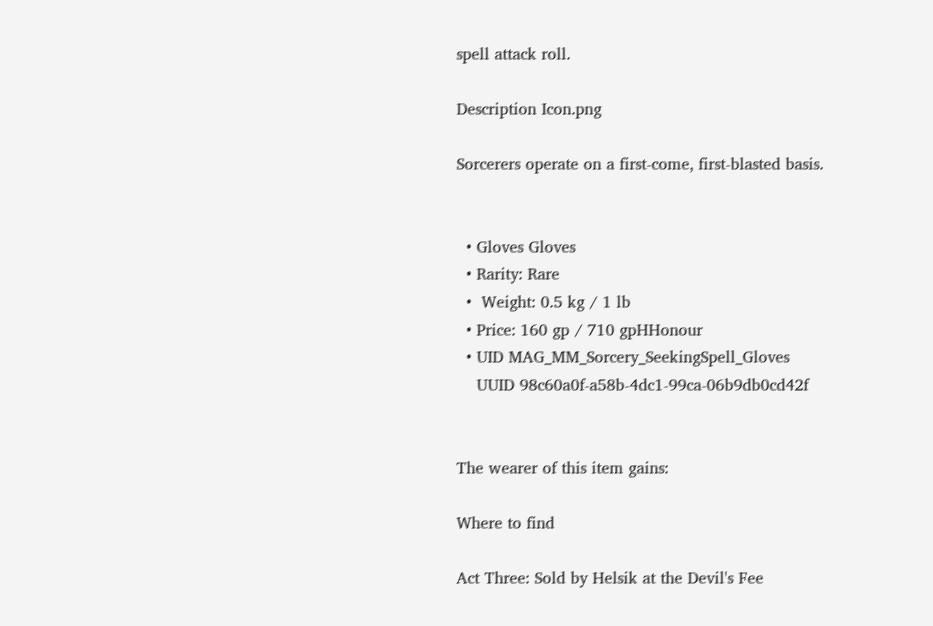spell attack roll.

Description Icon.png

Sorcerers operate on a first-come, first-blasted basis.


  • Gloves Gloves
  • Rarity: Rare
  •  Weight: 0.5 kg / 1 lb
  • Price: 160 gp / 710 gpHHonour
  • UID MAG_MM_Sorcery_SeekingSpell_Gloves
    UUID 98c60a0f-a58b-4dc1-99ca-06b9db0cd42f


The wearer of this item gains:

Where to find

Act Three: Sold by Helsik at the Devil's Fee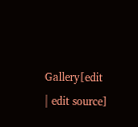Gallery[edit | edit source]